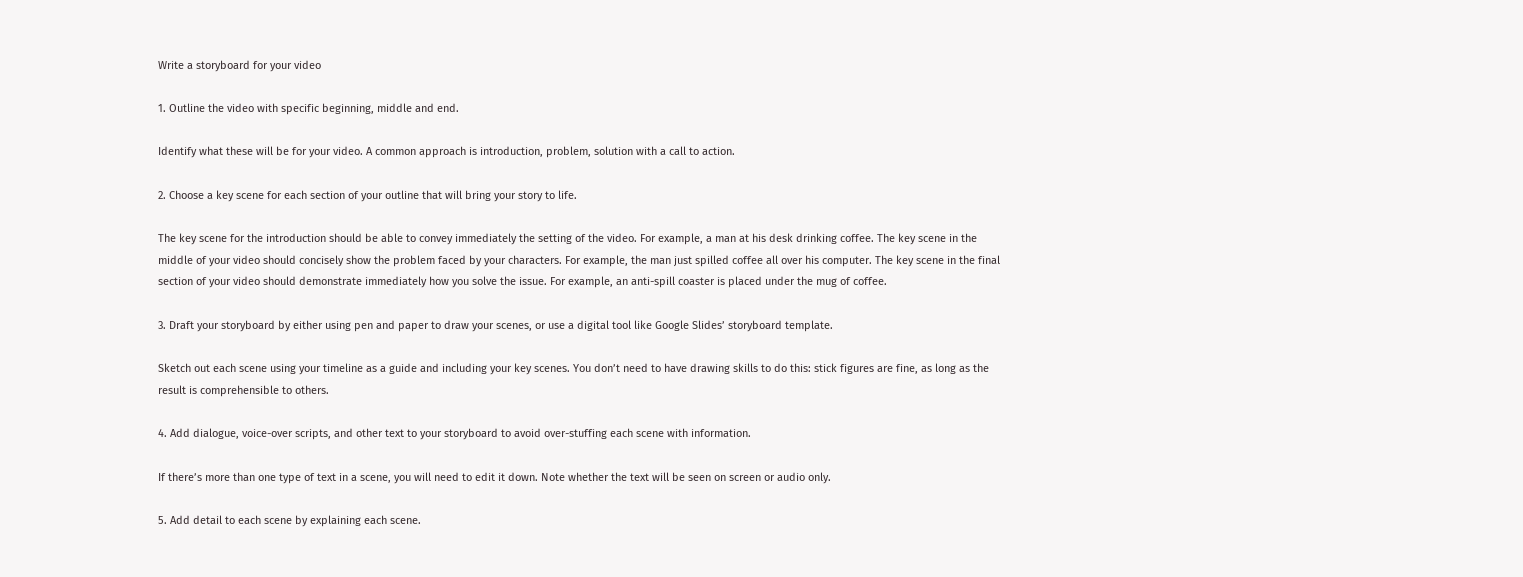Write a storyboard for your video

1. Outline the video with specific beginning, middle and end.

Identify what these will be for your video. A common approach is introduction, problem, solution with a call to action.

2. Choose a key scene for each section of your outline that will bring your story to life.

The key scene for the introduction should be able to convey immediately the setting of the video. For example, a man at his desk drinking coffee. The key scene in the middle of your video should concisely show the problem faced by your characters. For example, the man just spilled coffee all over his computer. The key scene in the final section of your video should demonstrate immediately how you solve the issue. For example, an anti-spill coaster is placed under the mug of coffee.

3. Draft your storyboard by either using pen and paper to draw your scenes, or use a digital tool like Google Slides’ storyboard template.

Sketch out each scene using your timeline as a guide and including your key scenes. You don’t need to have drawing skills to do this: stick figures are fine, as long as the result is comprehensible to others.

4. Add dialogue, voice-over scripts, and other text to your storyboard to avoid over-stuffing each scene with information.

If there’s more than one type of text in a scene, you will need to edit it down. Note whether the text will be seen on screen or audio only.

5. Add detail to each scene by explaining each scene.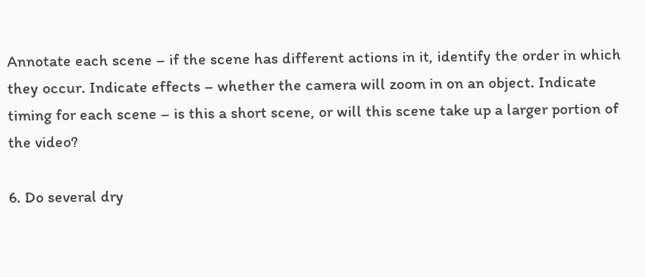Annotate each scene – if the scene has different actions in it, identify the order in which they occur. Indicate effects – whether the camera will zoom in on an object. Indicate timing for each scene – is this a short scene, or will this scene take up a larger portion of the video?

6. Do several dry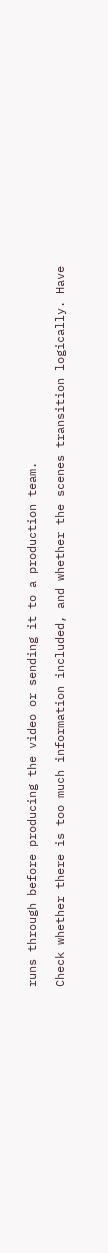runs through before producing the video or sending it to a production team.

Check whether there is too much information included, and whether the scenes transition logically. Have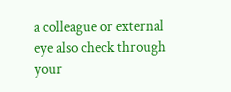a colleague or external eye also check through your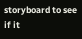storyboard to see if it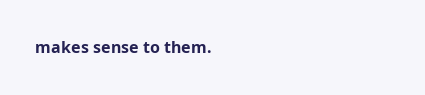makes sense to them.